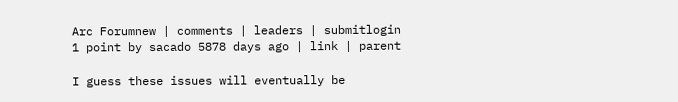Arc Forumnew | comments | leaders | submitlogin
1 point by sacado 5878 days ago | link | parent

I guess these issues will eventually be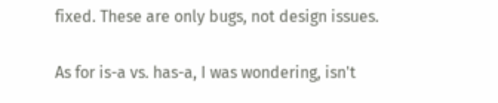fixed. These are only bugs, not design issues.

As for is-a vs. has-a, I was wondering, isn't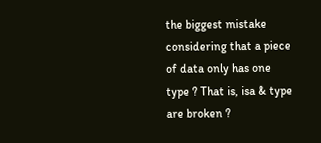the biggest mistake considering that a piece of data only has one type ? That is, isa & type are broken ?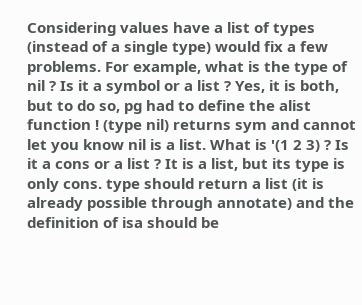Considering values have a list of types (instead of a single type) would fix a few problems. For example, what is the type of nil ? Is it a symbol or a list ? Yes, it is both, but to do so, pg had to define the alist function ! (type nil) returns sym and cannot let you know nil is a list. What is '(1 2 3) ? Is it a cons or a list ? It is a list, but its type is only cons. type should return a list (it is already possible through annotate) and the definition of isa should be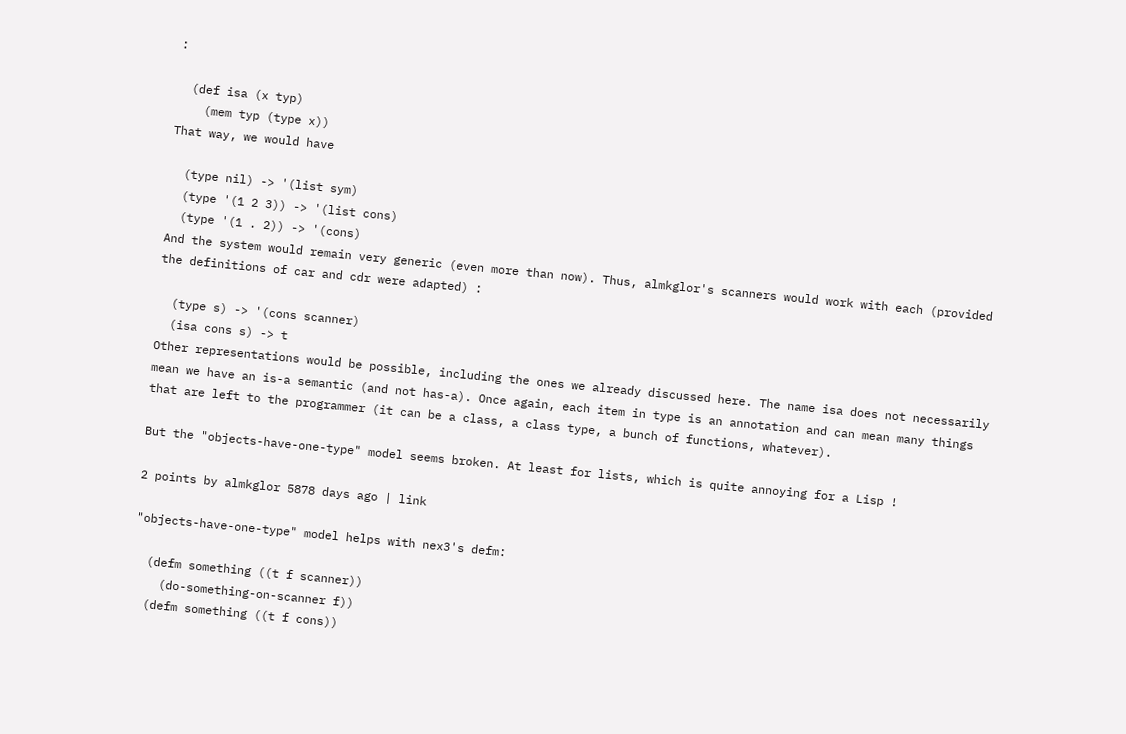:

  (def isa (x typ)
    (mem typ (type x))
That way, we would have

  (type nil) -> '(list sym)
  (type '(1 2 3)) -> '(list cons)
  (type '(1 . 2)) -> '(cons)
And the system would remain very generic (even more than now). Thus, almkglor's scanners would work with each (provided the definitions of car and cdr were adapted) :

  (type s) -> '(cons scanner)
  (isa cons s) -> t
Other representations would be possible, including the ones we already discussed here. The name isa does not necessarily mean we have an is-a semantic (and not has-a). Once again, each item in type is an annotation and can mean many things that are left to the programmer (it can be a class, a class type, a bunch of functions, whatever).

But the "objects-have-one-type" model seems broken. At least for lists, which is quite annoying for a Lisp !

2 points by almkglor 5878 days ago | link

"objects-have-one-type" model helps with nex3's defm:

  (defm something ((t f scanner))
    (do-something-on-scanner f))
  (defm something ((t f cons))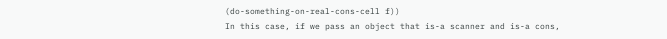(do-something-on-real-cons-cell f))
In this case, if we pass an object that is-a scanner and is-a cons,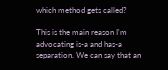which method gets called?

This is the main reason I'm advocating is-a and has-a separation. We can say that an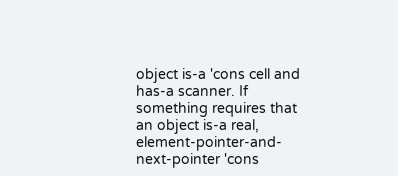object is-a 'cons cell and has-a scanner. If something requires that an object is-a real, element-pointer-and-next-pointer 'cons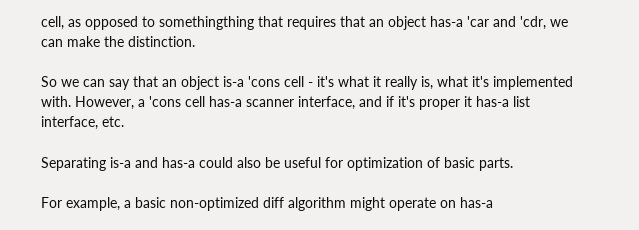cell, as opposed to somethingthing that requires that an object has-a 'car and 'cdr, we can make the distinction.

So we can say that an object is-a 'cons cell - it's what it really is, what it's implemented with. However, a 'cons cell has-a scanner interface, and if it's proper it has-a list interface, etc.

Separating is-a and has-a could also be useful for optimization of basic parts.

For example, a basic non-optimized diff algorithm might operate on has-a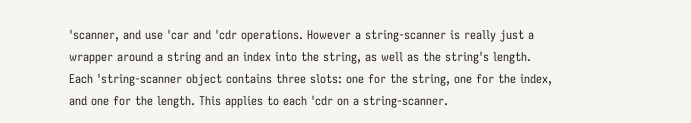'scanner, and use 'car and 'cdr operations. However a string-scanner is really just a wrapper around a string and an index into the string, as well as the string's length. Each 'string-scanner object contains three slots: one for the string, one for the index, and one for the length. This applies to each 'cdr on a string-scanner.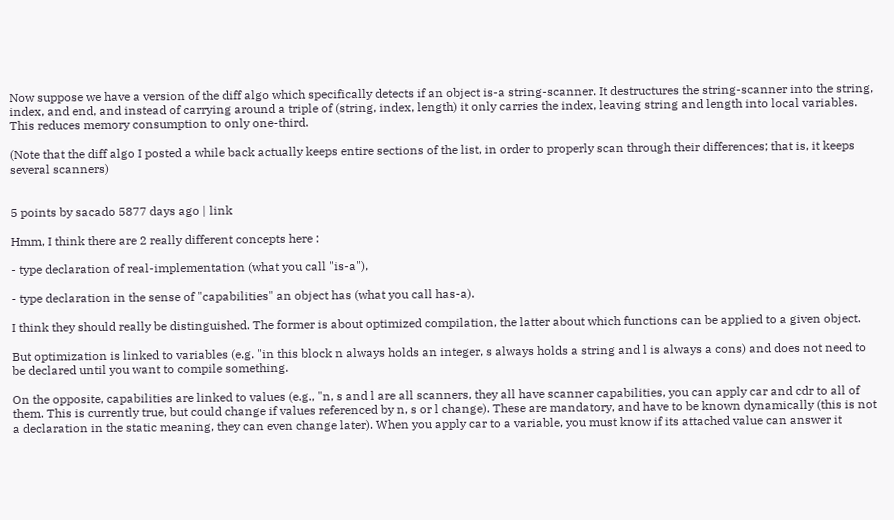Now suppose we have a version of the diff algo which specifically detects if an object is-a string-scanner. It destructures the string-scanner into the string, index, and end, and instead of carrying around a triple of (string, index, length) it only carries the index, leaving string and length into local variables. This reduces memory consumption to only one-third.

(Note that the diff algo I posted a while back actually keeps entire sections of the list, in order to properly scan through their differences; that is, it keeps several scanners)


5 points by sacado 5877 days ago | link

Hmm, I think there are 2 really different concepts here :

- type declaration of real-implementation (what you call "is-a"),

- type declaration in the sense of "capabilities" an object has (what you call has-a).

I think they should really be distinguished. The former is about optimized compilation, the latter about which functions can be applied to a given object.

But optimization is linked to variables (e.g. "in this block n always holds an integer, s always holds a string and l is always a cons) and does not need to be declared until you want to compile something.

On the opposite, capabilities are linked to values (e.g., "n, s and l are all scanners, they all have scanner capabilities, you can apply car and cdr to all of them. This is currently true, but could change if values referenced by n, s or l change). These are mandatory, and have to be known dynamically (this is not a declaration in the static meaning, they can even change later). When you apply car to a variable, you must know if its attached value can answer it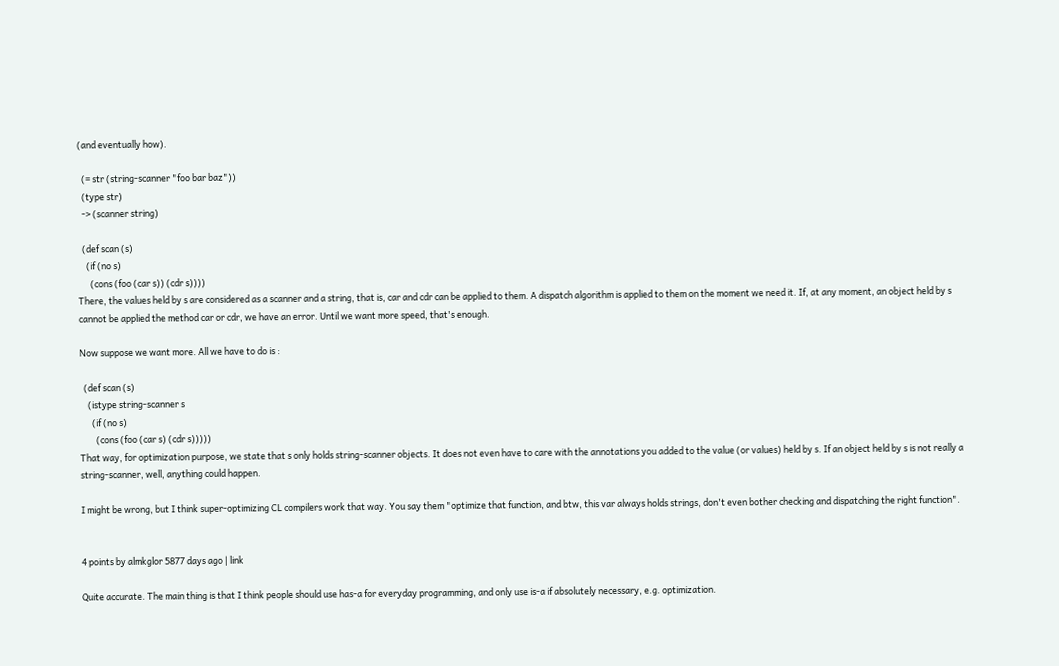(and eventually how).

  (= str (string-scanner "foo bar baz"))
  (type str)
  -> (scanner string)

  (def scan (s)
    (if (no s)
      (cons (foo (car s)) (cdr s))))
There, the values held by s are considered as a scanner and a string, that is, car and cdr can be applied to them. A dispatch algorithm is applied to them on the moment we need it. If, at any moment, an object held by s cannot be applied the method car or cdr, we have an error. Until we want more speed, that's enough.

Now suppose we want more. All we have to do is :

  (def scan (s)
    (istype string-scanner s
      (if (no s)
        (cons (foo (car s) (cdr s)))))
That way, for optimization purpose, we state that s only holds string-scanner objects. It does not even have to care with the annotations you added to the value (or values) held by s. If an object held by s is not really a string-scanner, well, anything could happen.

I might be wrong, but I think super-optimizing CL compilers work that way. You say them "optimize that function, and btw, this var always holds strings, don't even bother checking and dispatching the right function".


4 points by almkglor 5877 days ago | link

Quite accurate. The main thing is that I think people should use has-a for everyday programming, and only use is-a if absolutely necessary, e.g. optimization.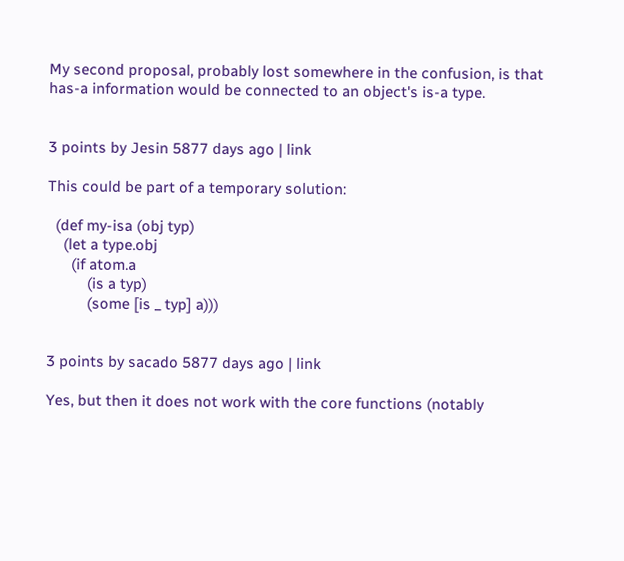My second proposal, probably lost somewhere in the confusion, is that has-a information would be connected to an object's is-a type.


3 points by Jesin 5877 days ago | link

This could be part of a temporary solution:

  (def my-isa (obj typ)
    (let a type.obj
      (if atom.a
          (is a typ)
          (some [is _ typ] a)))


3 points by sacado 5877 days ago | link

Yes, but then it does not work with the core functions (notably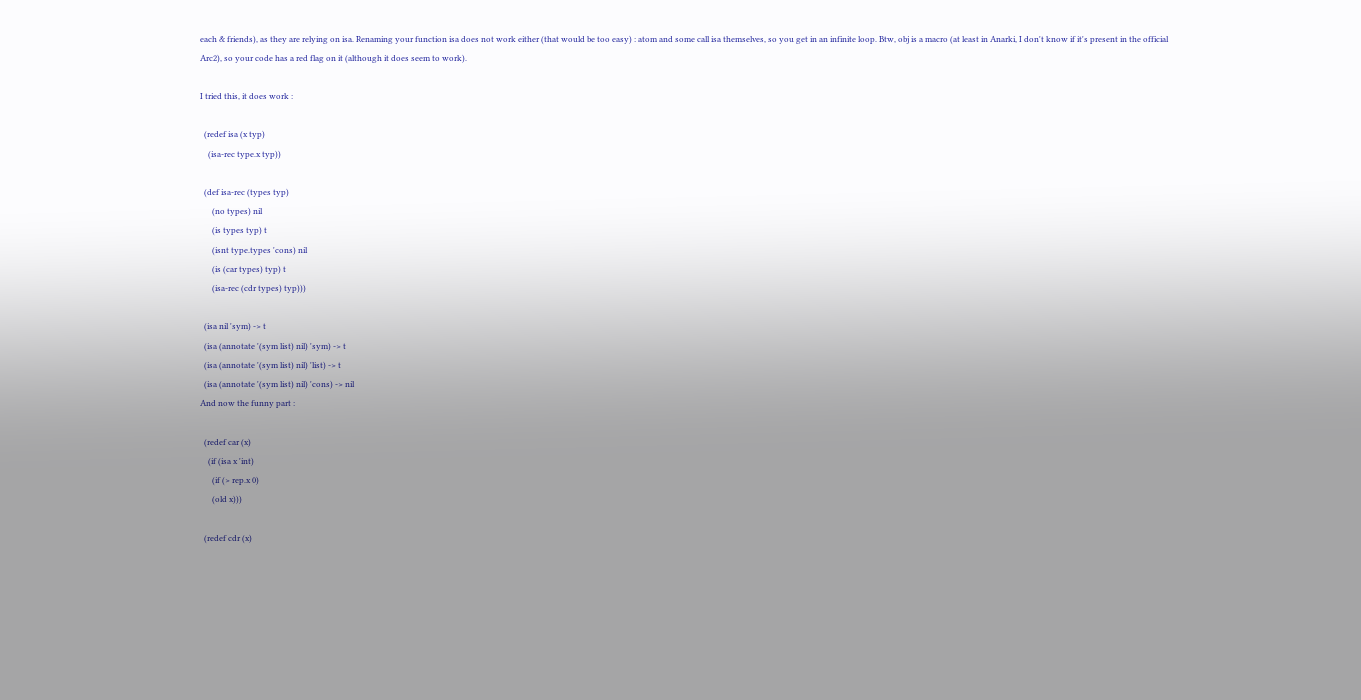each & friends), as they are relying on isa. Renaming your function isa does not work either (that would be too easy) : atom and some call isa themselves, so you get in an infinite loop. Btw, obj is a macro (at least in Anarki, I don't know if it's present in the official Arc2), so your code has a red flag on it (although it does seem to work).

I tried this, it does work :

  (redef isa (x typ)
    (isa-rec type.x typ))

  (def isa-rec (types typ)
      (no types) nil
      (is types typ) t
      (isnt type.types 'cons) nil
      (is (car types) typ) t
      (isa-rec (cdr types) typ)))

  (isa nil 'sym) -> t
  (isa (annotate '(sym list) nil) 'sym) -> t
  (isa (annotate '(sym list) nil) 'list) -> t
  (isa (annotate '(sym list) nil) 'cons) -> nil
And now the funny part :

  (redef car (x)
    (if (isa x 'int)
      (if (> rep.x 0)
      (old x)))

  (redef cdr (x)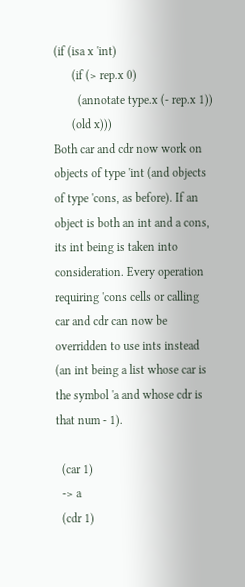(if (isa x 'int)
      (if (> rep.x 0)
        (annotate type.x (- rep.x 1))
      (old x)))
Both car and cdr now work on objects of type 'int (and objects of type 'cons, as before). If an object is both an int and a cons, its int being is taken into consideration. Every operation requiring 'cons cells or calling car and cdr can now be overridden to use ints instead (an int being a list whose car is the symbol 'a and whose cdr is that num - 1).

  (car 1)
  -> a
  (cdr 1)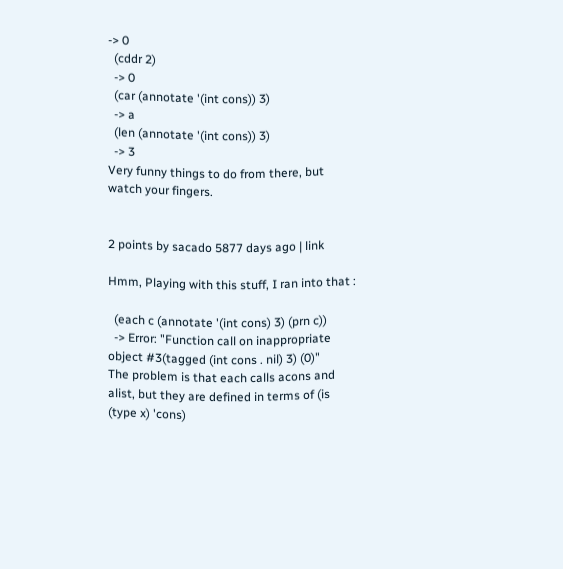-> 0
  (cddr 2)
  -> 0
  (car (annotate '(int cons)) 3)
  -> a
  (len (annotate '(int cons)) 3)
  -> 3
Very funny things to do from there, but watch your fingers.


2 points by sacado 5877 days ago | link

Hmm, Playing with this stuff, I ran into that :

  (each c (annotate '(int cons) 3) (prn c))
  -> Error: "Function call on inappropriate object #3(tagged (int cons . nil) 3) (0)"
The problem is that each calls acons and alist, but they are defined in terms of (is (type x) 'cons)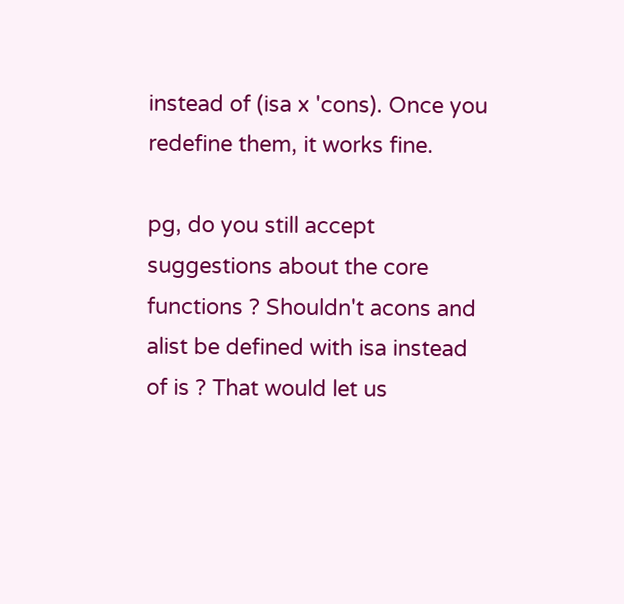instead of (isa x 'cons). Once you redefine them, it works fine.

pg, do you still accept suggestions about the core functions ? Shouldn't acons and alist be defined with isa instead of is ? That would let us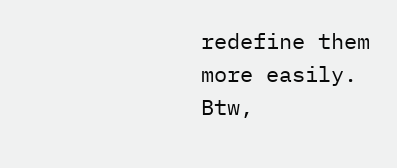redefine them more easily. Btw,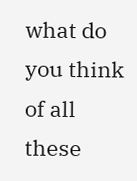what do you think of all these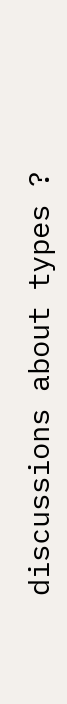discussions about types ?